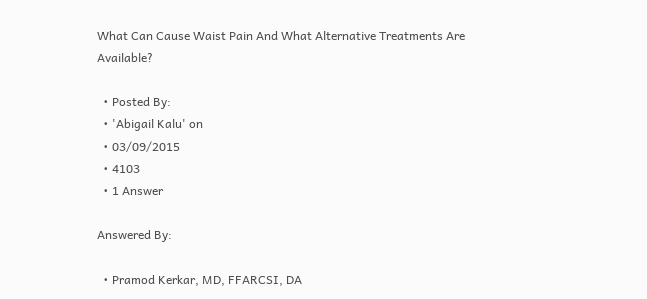What Can Cause Waist Pain And What Alternative Treatments Are Available?

  • Posted By:
  • 'Abigail Kalu' on
  • 03/09/2015
  • 4103
  • 1 Answer

Answered By:

  • Pramod Kerkar, MD, FFARCSI, DA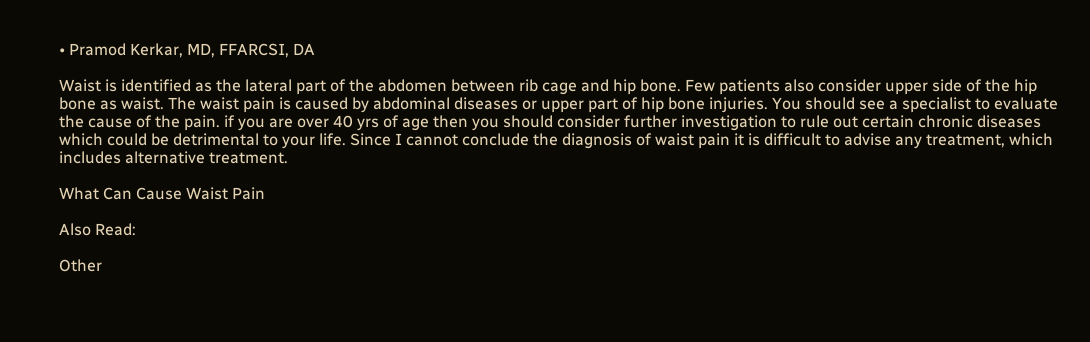• Pramod Kerkar, MD, FFARCSI, DA

Waist is identified as the lateral part of the abdomen between rib cage and hip bone. Few patients also consider upper side of the hip bone as waist. The waist pain is caused by abdominal diseases or upper part of hip bone injuries. You should see a specialist to evaluate the cause of the pain. if you are over 40 yrs of age then you should consider further investigation to rule out certain chronic diseases which could be detrimental to your life. Since I cannot conclude the diagnosis of waist pain it is difficult to advise any treatment, which includes alternative treatment.

What Can Cause Waist Pain

Also Read:

Other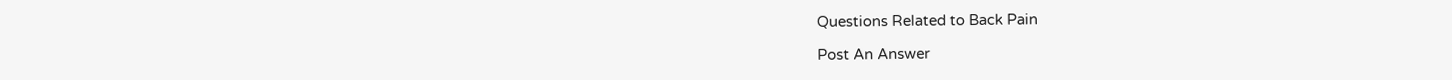Questions Related to Back Pain

Post An Answer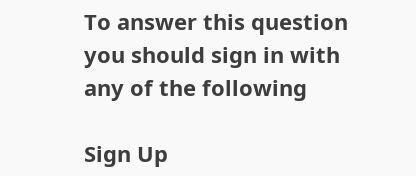To answer this question you should sign in with any of the following

Sign Up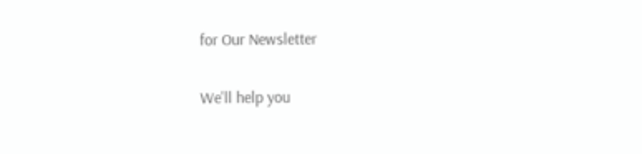for Our Newsletter

We'll help you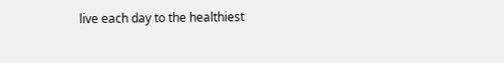live each day to the healthiest